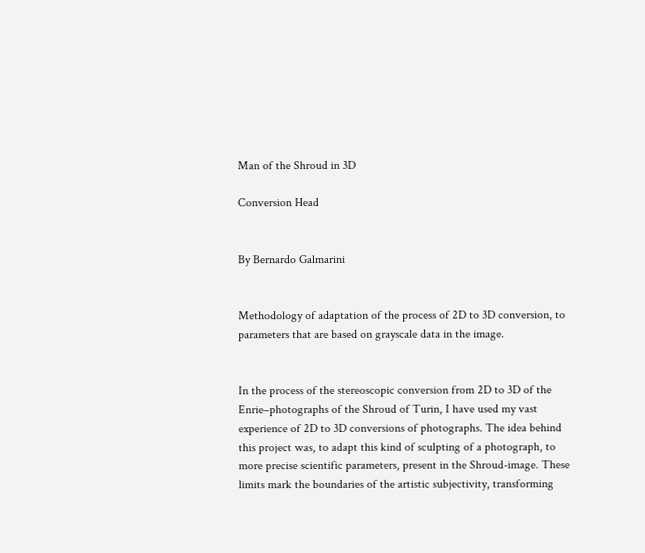Man of the Shroud in 3D

Conversion Head


By Bernardo Galmarini


Methodology of adaptation of the process of 2D to 3D conversion, to parameters that are based on grayscale data in the image.


In the process of the stereoscopic conversion from 2D to 3D of the Enrie–photographs of the Shroud of Turin, I have used my vast experience of 2D to 3D conversions of photographs. The idea behind this project was, to adapt this kind of sculpting of a photograph, to more precise scientific parameters, present in the Shroud-image. These limits mark the boundaries of the artistic subjectivity, transforming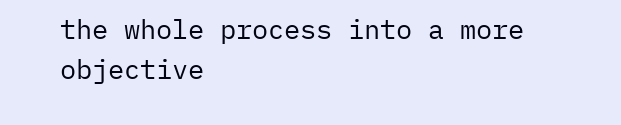the whole process into a more objective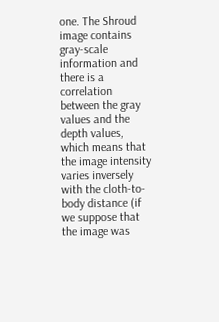one. The Shroud image contains gray-scale information and there is a correlation between the gray values and the depth values, which means that the image intensity varies inversely with the cloth-to-body distance (if we suppose that the image was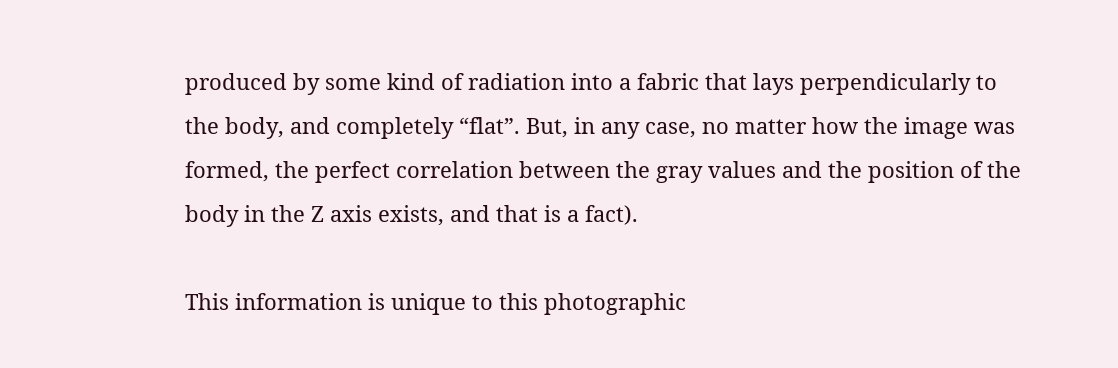produced by some kind of radiation into a fabric that lays perpendicularly to the body, and completely “flat”. But, in any case, no matter how the image was formed, the perfect correlation between the gray values and the position of the body in the Z axis exists, and that is a fact).

This information is unique to this photographic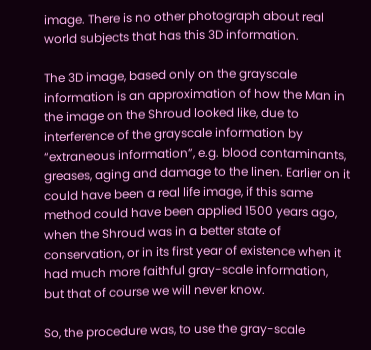image. There is no other photograph about real world subjects that has this 3D information.

The 3D image, based only on the grayscale information is an approximation of how the Man in the image on the Shroud looked like, due to interference of the grayscale information by “extraneous information”, e.g. blood contaminants, greases, aging and damage to the linen. Earlier on it could have been a real life image, if this same method could have been applied 1500 years ago, when the Shroud was in a better state of conservation, or in its first year of existence when it had much more faithful gray-scale information, but that of course we will never know.

So, the procedure was, to use the gray-scale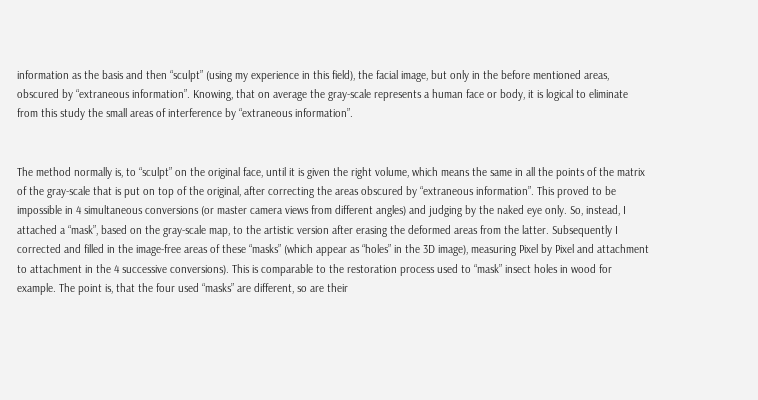information as the basis and then “sculpt” (using my experience in this field), the facial image, but only in the before mentioned areas, obscured by “extraneous information”. Knowing, that on average the gray-scale represents a human face or body, it is logical to eliminate from this study the small areas of interference by “extraneous information”.


The method normally is, to “sculpt” on the original face, until it is given the right volume, which means the same in all the points of the matrix of the gray-scale that is put on top of the original, after correcting the areas obscured by “extraneous information”. This proved to be impossible in 4 simultaneous conversions (or master camera views from different angles) and judging by the naked eye only. So, instead, I attached a “mask”, based on the gray-scale map, to the artistic version after erasing the deformed areas from the latter. Subsequently I corrected and filled in the image-free areas of these “masks” (which appear as “holes” in the 3D image), measuring Pixel by Pixel and attachment to attachment in the 4 successive conversions). This is comparable to the restoration process used to “mask” insect holes in wood for example. The point is, that the four used “masks” are different, so are their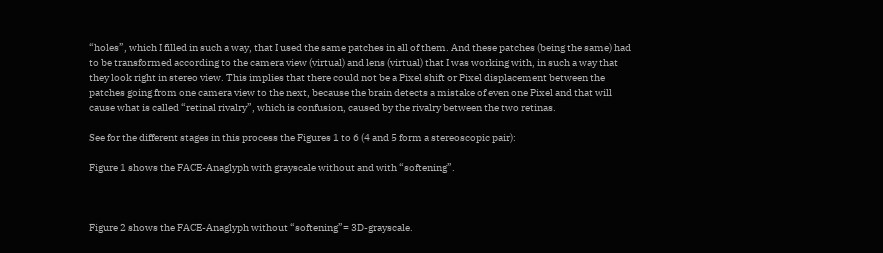“holes”, which I filled in such a way, that I used the same patches in all of them. And these patches (being the same) had to be transformed according to the camera view (virtual) and lens (virtual) that I was working with, in such a way that they look right in stereo view. This implies that there could not be a Pixel shift or Pixel displacement between the patches going from one camera view to the next, because the brain detects a mistake of even one Pixel and that will cause what is called “retinal rivalry”, which is confusion, caused by the rivalry between the two retinas.

See for the different stages in this process the Figures 1 to 6 (4 and 5 form a stereoscopic pair):

Figure 1 shows the FACE-Anaglyph with grayscale without and with “softening”.



Figure 2 shows the FACE-Anaglyph without “softening”= 3D-grayscale.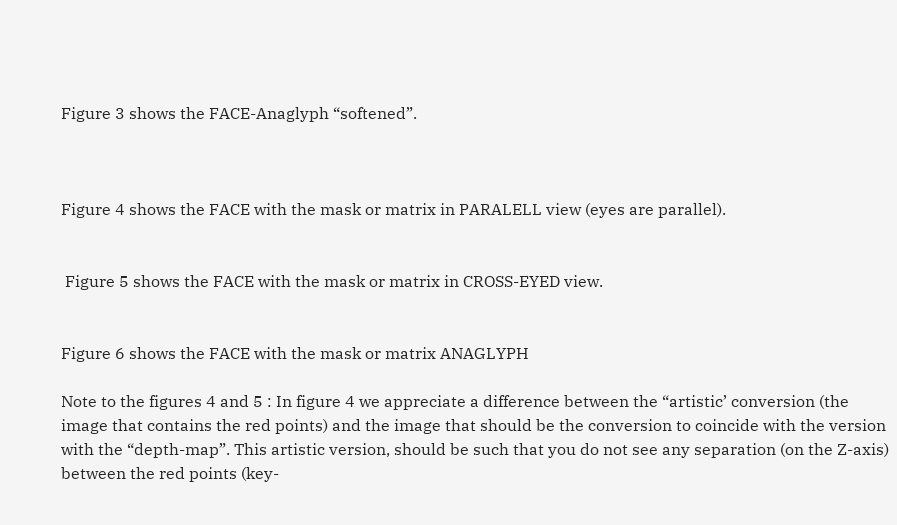Figure 3 shows the FACE-Anaglyph “softened”.



Figure 4 shows the FACE with the mask or matrix in PARALELL view (eyes are parallel).


 Figure 5 shows the FACE with the mask or matrix in CROSS-EYED view.


Figure 6 shows the FACE with the mask or matrix ANAGLYPH

Note to the figures 4 and 5 : In figure 4 we appreciate a difference between the “artistic’ conversion (the image that contains the red points) and the image that should be the conversion to coincide with the version with the “depth-map”. This artistic version, should be such that you do not see any separation (on the Z-axis) between the red points (key-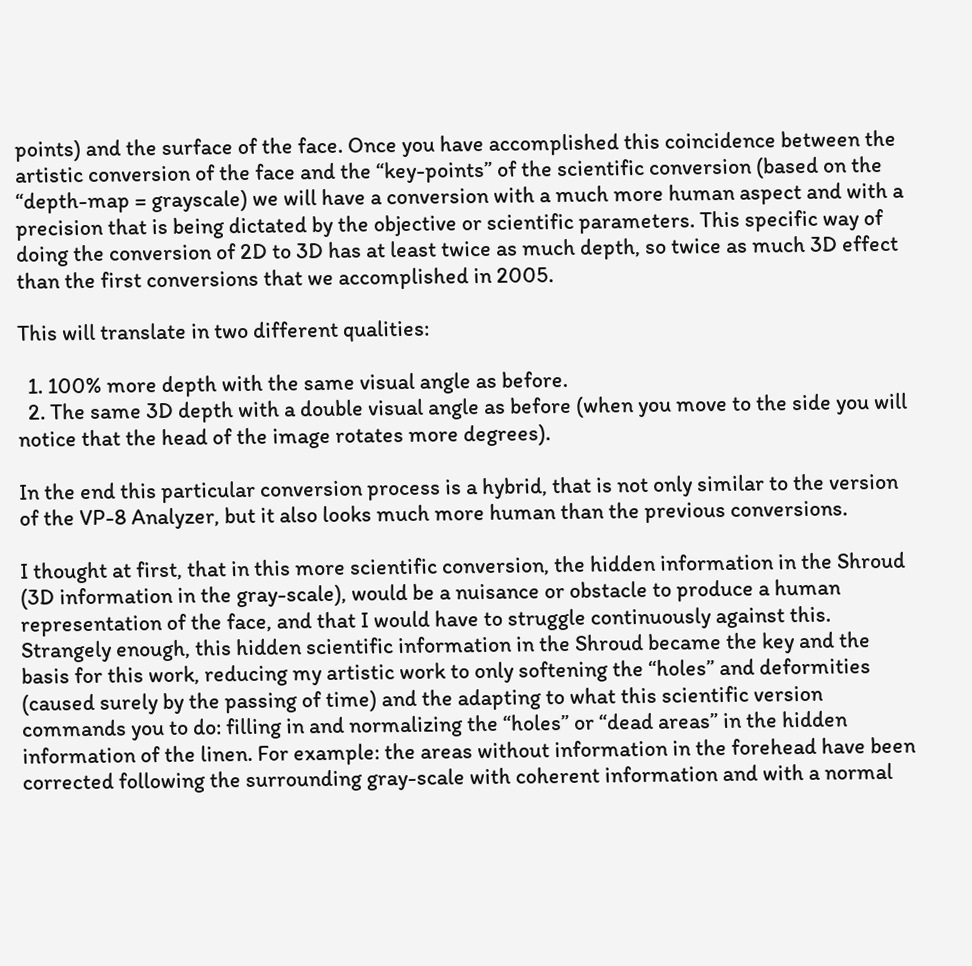points) and the surface of the face. Once you have accomplished this coincidence between the artistic conversion of the face and the “key-points” of the scientific conversion (based on the “depth-map = grayscale) we will have a conversion with a much more human aspect and with a precision that is being dictated by the objective or scientific parameters. This specific way of doing the conversion of 2D to 3D has at least twice as much depth, so twice as much 3D effect than the first conversions that we accomplished in 2005.

This will translate in two different qualities:

  1. 100% more depth with the same visual angle as before.
  2. The same 3D depth with a double visual angle as before (when you move to the side you will notice that the head of the image rotates more degrees).

In the end this particular conversion process is a hybrid, that is not only similar to the version of the VP-8 Analyzer, but it also looks much more human than the previous conversions.

I thought at first, that in this more scientific conversion, the hidden information in the Shroud (3D information in the gray-scale), would be a nuisance or obstacle to produce a human representation of the face, and that I would have to struggle continuously against this. Strangely enough, this hidden scientific information in the Shroud became the key and the basis for this work, reducing my artistic work to only softening the “holes” and deformities (caused surely by the passing of time) and the adapting to what this scientific version commands you to do: filling in and normalizing the “holes” or “dead areas” in the hidden information of the linen. For example: the areas without information in the forehead have been corrected following the surrounding gray-scale with coherent information and with a normal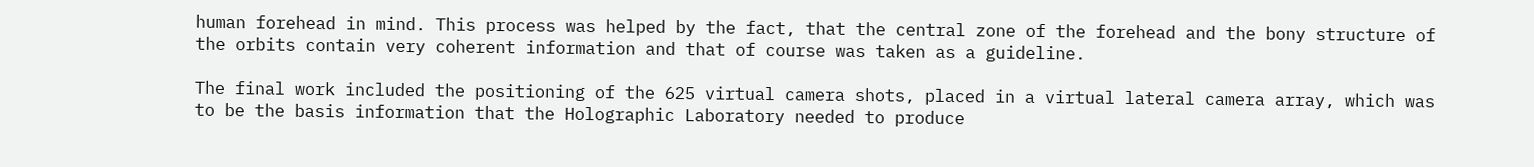human forehead in mind. This process was helped by the fact, that the central zone of the forehead and the bony structure of the orbits contain very coherent information and that of course was taken as a guideline.

The final work included the positioning of the 625 virtual camera shots, placed in a virtual lateral camera array, which was to be the basis information that the Holographic Laboratory needed to produce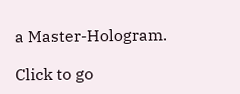a Master-Hologram.

Click to go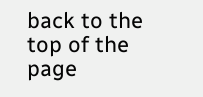back to the top of the page